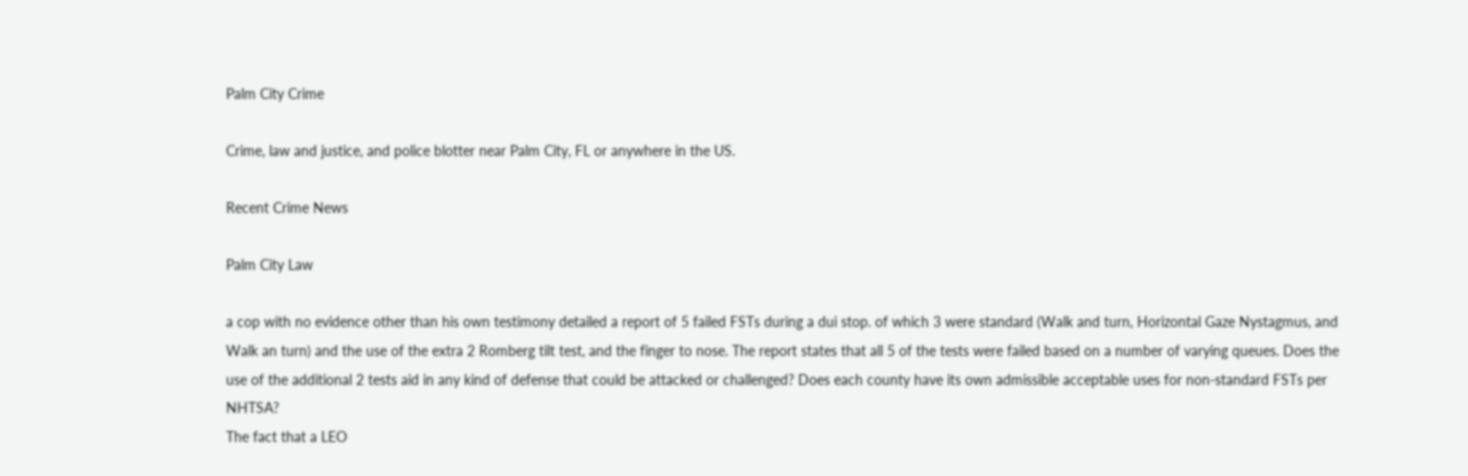Palm City Crime

Crime, law and justice, and police blotter near Palm City, FL or anywhere in the US.

Recent Crime News

Palm City Law

a cop with no evidence other than his own testimony detailed a report of 5 failed FSTs during a dui stop. of which 3 were standard (Walk and turn, Horizontal Gaze Nystagmus, and Walk an turn) and the use of the extra 2 Romberg tilt test, and the finger to nose. The report states that all 5 of the tests were failed based on a number of varying queues. Does the use of the additional 2 tests aid in any kind of defense that could be attacked or challenged? Does each county have its own admissible acceptable uses for non-standard FSTs per NHTSA?
The fact that a LEO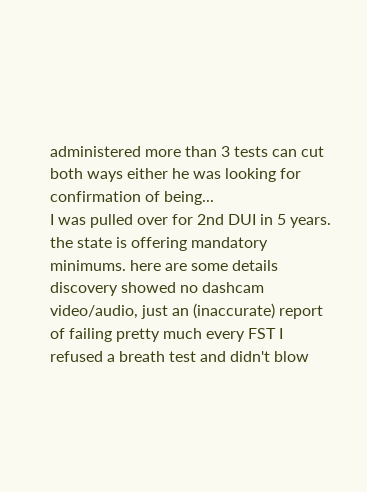administered more than 3 tests can cut both ways either he was looking for confirmation of being...
I was pulled over for 2nd DUI in 5 years. the state is offering mandatory minimums. here are some details discovery showed no dashcam video/audio, just an (inaccurate) report of failing pretty much every FST I refused a breath test and didn't blow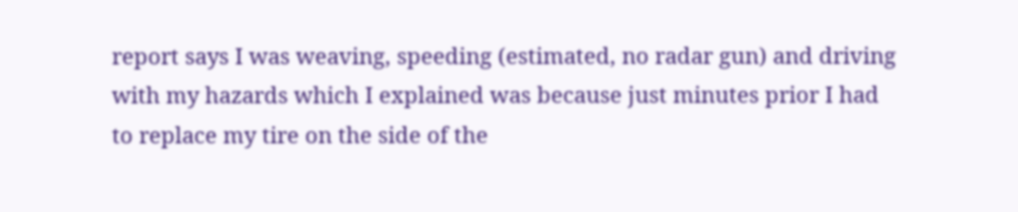report says I was weaving, speeding (estimated, no radar gun) and driving with my hazards which I explained was because just minutes prior I had to replace my tire on the side of the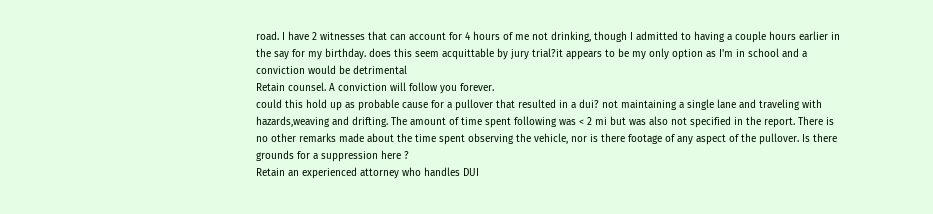road. I have 2 witnesses that can account for 4 hours of me not drinking, though I admitted to having a couple hours earlier in the say for my birthday. does this seem acquittable by jury trial?it appears to be my only option as I'm in school and a conviction would be detrimental
Retain counsel. A conviction will follow you forever.
could this hold up as probable cause for a pullover that resulted in a dui? not maintaining a single lane and traveling with hazards,weaving and drifting. The amount of time spent following was < 2 mi but was also not specified in the report. There is no other remarks made about the time spent observing the vehicle, nor is there footage of any aspect of the pullover. Is there grounds for a suppression here ?
Retain an experienced attorney who handles DUI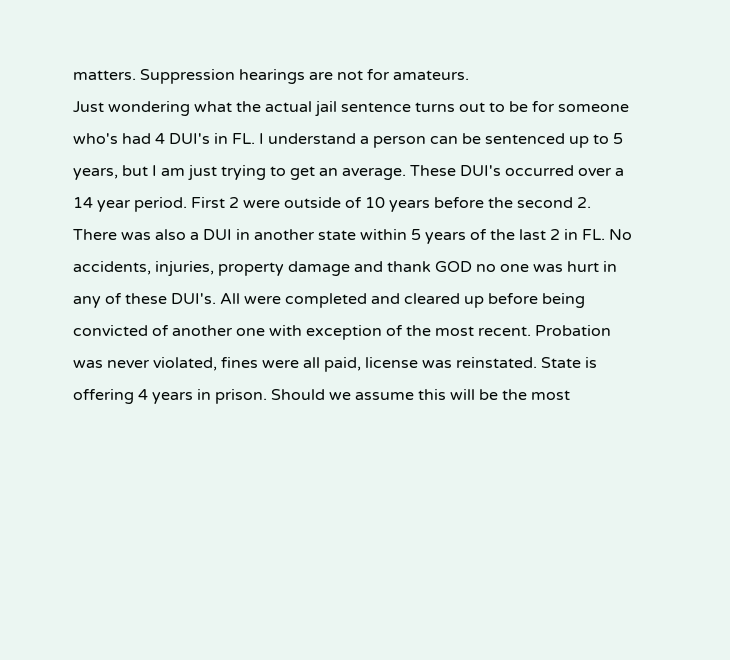matters. Suppression hearings are not for amateurs.
Just wondering what the actual jail sentence turns out to be for someone who's had 4 DUI's in FL. I understand a person can be sentenced up to 5 years, but I am just trying to get an average. These DUI's occurred over a 14 year period. First 2 were outside of 10 years before the second 2. There was also a DUI in another state within 5 years of the last 2 in FL. No accidents, injuries, property damage and thank GOD no one was hurt in any of these DUI's. All were completed and cleared up before being convicted of another one with exception of the most recent. Probation was never violated, fines were all paid, license was reinstated. State is offering 4 years in prison. Should we assume this will be the most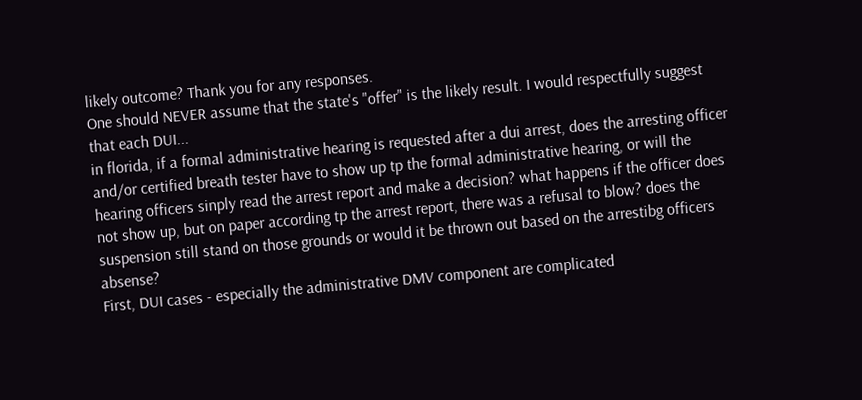likely outcome? Thank you for any responses.
One should NEVER assume that the state's "offer" is the likely result. I would respectfully suggest that each DUI...
in florida, if a formal administrative hearing is requested after a dui arrest, does the arresting officer and/or certified breath tester have to show up tp the formal administrative hearing, or will the hearing officers sinply read the arrest report and make a decision? what happens if the officer does not show up, but on paper according tp the arrest report, there was a refusal to blow? does the suspension still stand on those grounds or would it be thrown out based on the arrestibg officers absense?
First, DUI cases - especially the administrative DMV component are complicated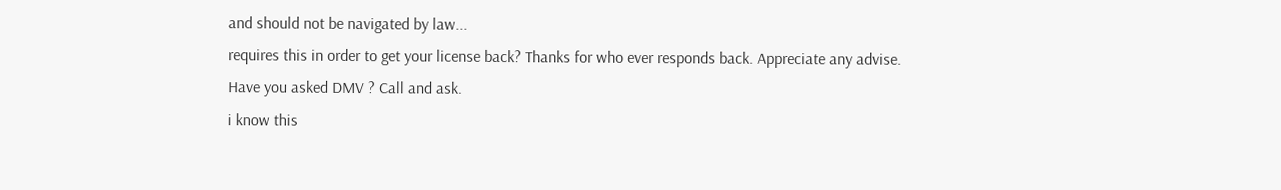and should not be navigated by law...
requires this in order to get your license back? Thanks for who ever responds back. Appreciate any advise.
Have you asked DMV ? Call and ask.
i know this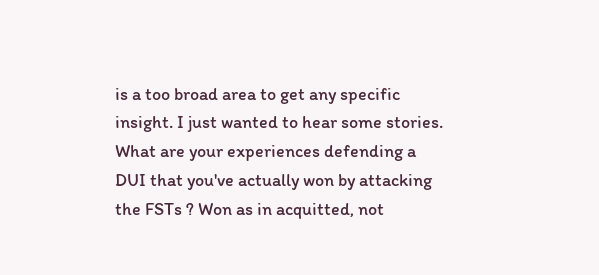is a too broad area to get any specific insight. I just wanted to hear some stories. What are your experiences defending a DUI that you've actually won by attacking the FSTs ? Won as in acquitted, not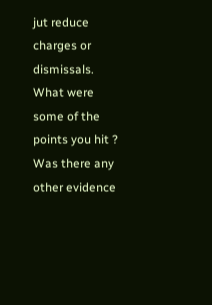jut reduce charges or dismissals. What were some of the points you hit ? Was there any other evidence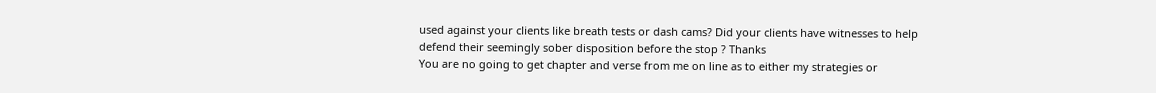used against your clients like breath tests or dash cams? Did your clients have witnesses to help defend their seemingly sober disposition before the stop ? Thanks
You are no going to get chapter and verse from me on line as to either my strategies or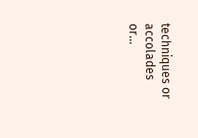techniques or accolades or...